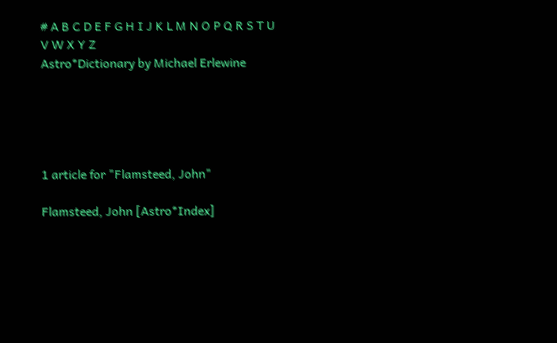# A B C D E F G H I J K L M N O P Q R S T U V W X Y Z
Astro*Dictionary by Michael Erlewine





1 article for "Flamsteed, John"

Flamsteed, John [Astro*Index]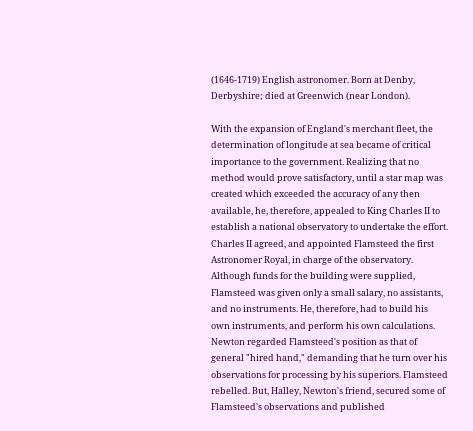(1646-1719) English astronomer. Born at Denby, Derbyshire; died at Greenwich (near London).

With the expansion of England's merchant fleet, the determination of longitude at sea became of critical importance to the government. Realizing that no method would prove satisfactory, until a star map was created which exceeded the accuracy of any then available, he, therefore, appealed to King Charles II to establish a national observatory to undertake the effort. Charles II agreed, and appointed Flamsteed the first Astronomer Royal, in charge of the observatory. Although funds for the building were supplied, Flamsteed was given only a small salary, no assistants, and no instruments. He, therefore, had to build his own instruments, and perform his own calculations. Newton regarded Flamsteed's position as that of general "hired hand," demanding that he turn over his observations for processing by his superiors. Flamsteed rebelled. But, Halley, Newton's friend, secured some of Flamsteed's observations and published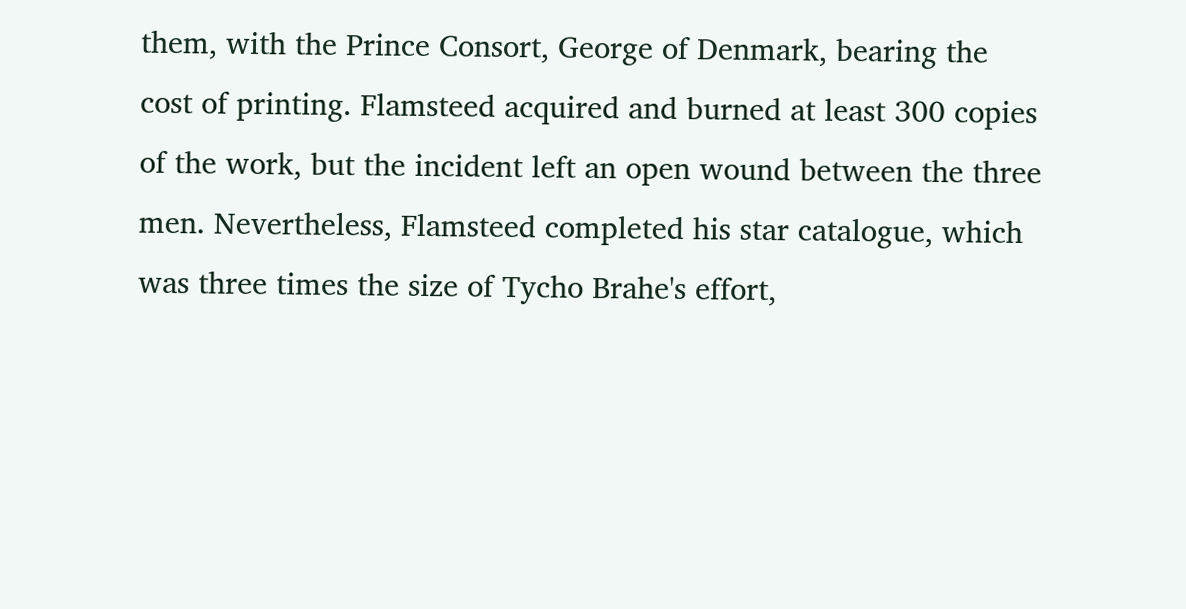them, with the Prince Consort, George of Denmark, bearing the cost of printing. Flamsteed acquired and burned at least 300 copies of the work, but the incident left an open wound between the three men. Nevertheless, Flamsteed completed his star catalogue, which was three times the size of Tycho Brahe's effort,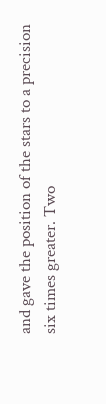and gave the position of the stars to a precision six times greater. Two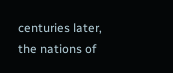centuries later, the nations of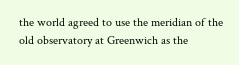the world agreed to use the meridian of the old observatory at Greenwich as the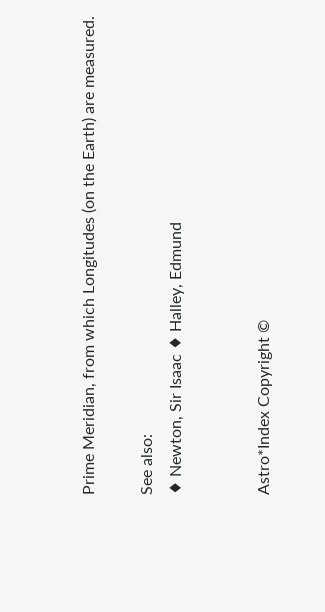Prime Meridian, from which Longitudes (on the Earth) are measured.

See also:
♦ Newton, Sir Isaac ♦ Halley, Edmund


Astro*Index Copyright ©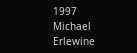1997 Michael Erlewine